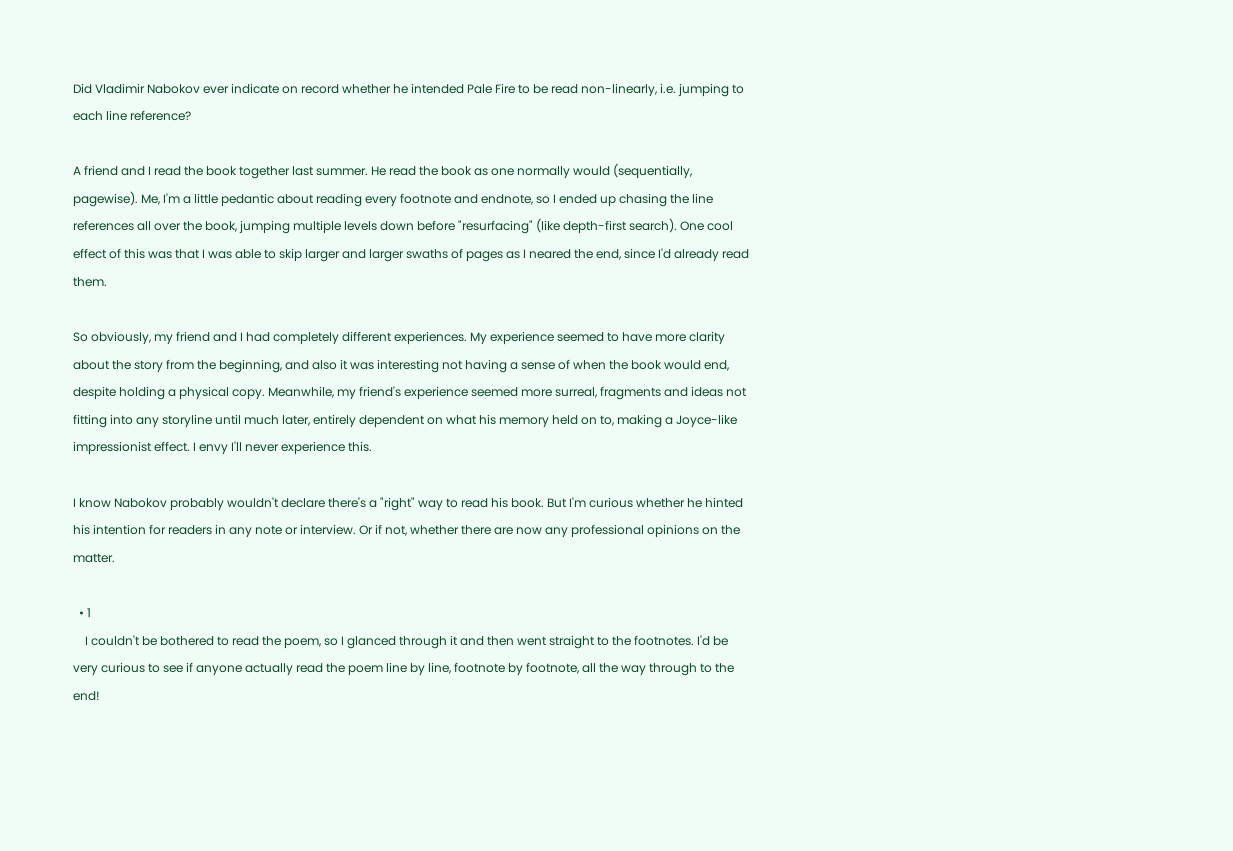Did Vladimir Nabokov ever indicate on record whether he intended Pale Fire to be read non-linearly, i.e. jumping to each line reference?

A friend and I read the book together last summer. He read the book as one normally would (sequentially, pagewise). Me, I'm a little pedantic about reading every footnote and endnote, so I ended up chasing the line references all over the book, jumping multiple levels down before "resurfacing" (like depth-first search). One cool effect of this was that I was able to skip larger and larger swaths of pages as I neared the end, since I'd already read them.

So obviously, my friend and I had completely different experiences. My experience seemed to have more clarity about the story from the beginning, and also it was interesting not having a sense of when the book would end, despite holding a physical copy. Meanwhile, my friend's experience seemed more surreal, fragments and ideas not fitting into any storyline until much later, entirely dependent on what his memory held on to, making a Joyce-like impressionist effect. I envy I'll never experience this.

I know Nabokov probably wouldn't declare there's a "right" way to read his book. But I'm curious whether he hinted his intention for readers in any note or interview. Or if not, whether there are now any professional opinions on the matter.

  • 1
    I couldn't be bothered to read the poem, so I glanced through it and then went straight to the footnotes. I'd be very curious to see if anyone actually read the poem line by line, footnote by footnote, all the way through to the end!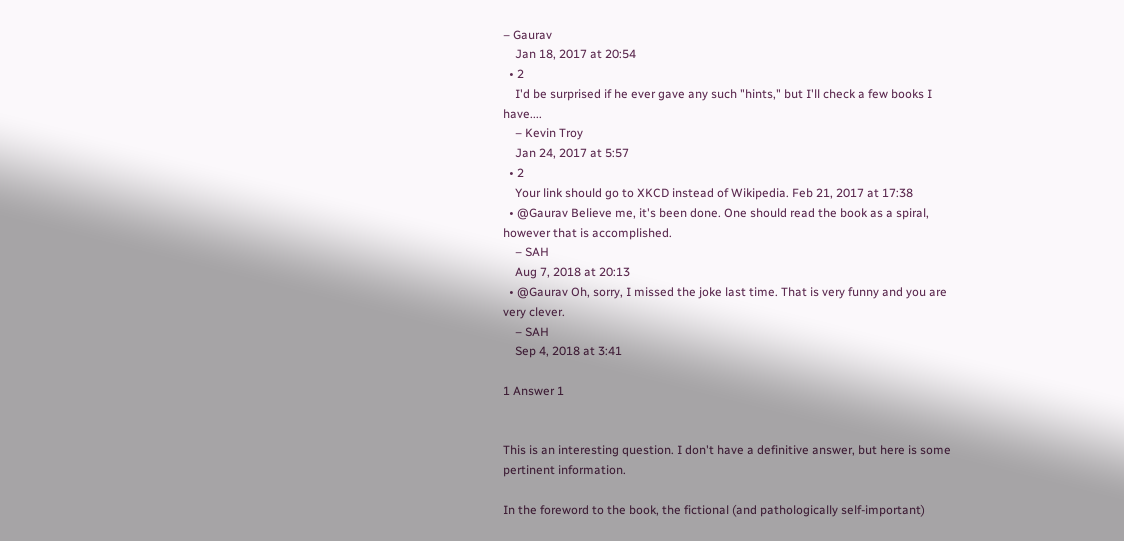– Gaurav
    Jan 18, 2017 at 20:54
  • 2
    I'd be surprised if he ever gave any such "hints," but I'll check a few books I have....
    – Kevin Troy
    Jan 24, 2017 at 5:57
  • 2
    Your link should go to XKCD instead of Wikipedia. Feb 21, 2017 at 17:38
  • @Gaurav Believe me, it's been done. One should read the book as a spiral, however that is accomplished.
    – SAH
    Aug 7, 2018 at 20:13
  • @Gaurav Oh, sorry, I missed the joke last time. That is very funny and you are very clever.
    – SAH
    Sep 4, 2018 at 3:41

1 Answer 1


This is an interesting question. I don't have a definitive answer, but here is some pertinent information.

In the foreword to the book, the fictional (and pathologically self-important)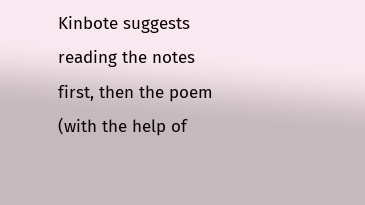Kinbote suggests reading the notes first, then the poem (with the help of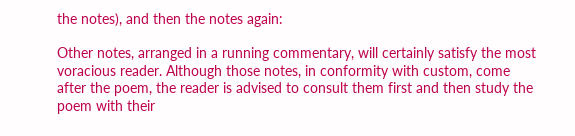the notes), and then the notes again:

Other notes, arranged in a running commentary, will certainly satisfy the most voracious reader. Although those notes, in conformity with custom, come after the poem, the reader is advised to consult them first and then study the poem with their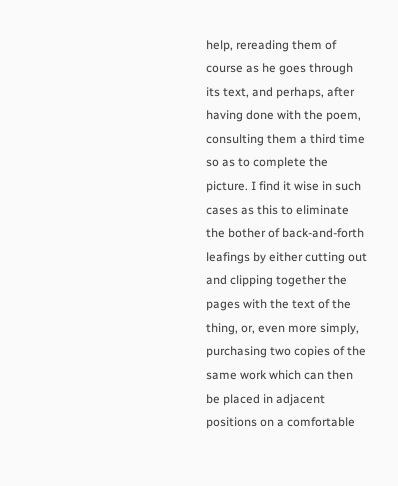help, rereading them of course as he goes through its text, and perhaps, after having done with the poem, consulting them a third time so as to complete the picture. I find it wise in such cases as this to eliminate the bother of back-and-forth leafings by either cutting out and clipping together the pages with the text of the thing, or, even more simply, purchasing two copies of the same work which can then be placed in adjacent positions on a comfortable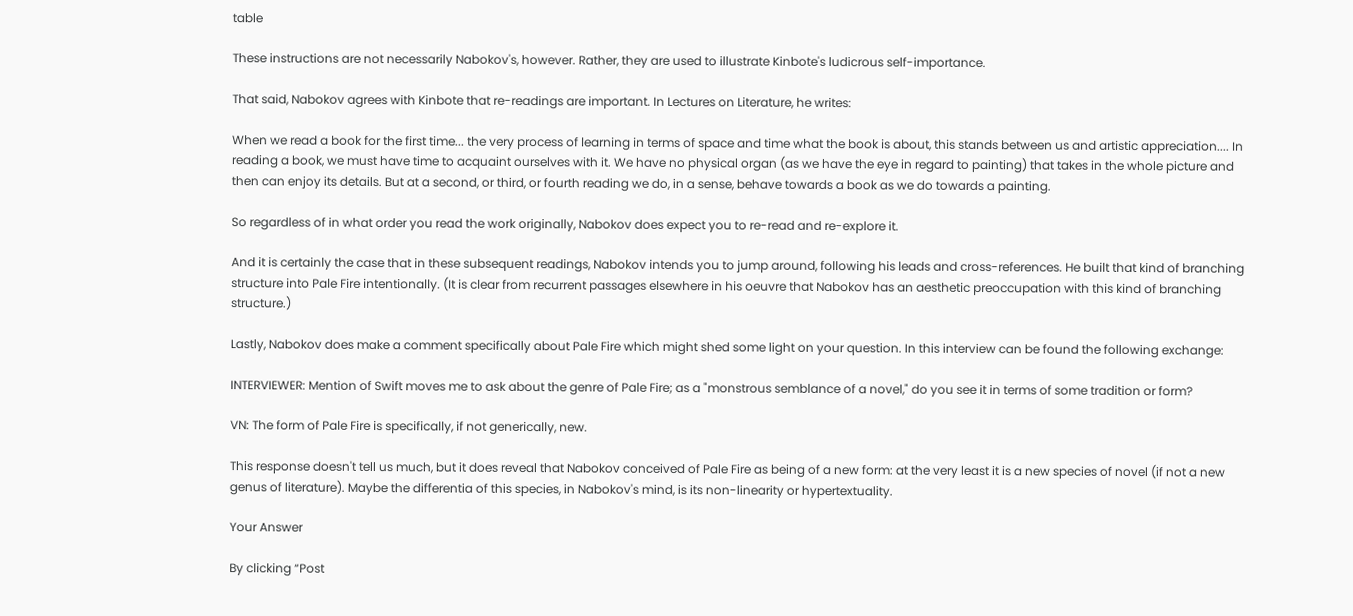table

These instructions are not necessarily Nabokov's, however. Rather, they are used to illustrate Kinbote's ludicrous self-importance.

That said, Nabokov agrees with Kinbote that re-readings are important. In Lectures on Literature, he writes:

When we read a book for the first time... the very process of learning in terms of space and time what the book is about, this stands between us and artistic appreciation.... In reading a book, we must have time to acquaint ourselves with it. We have no physical organ (as we have the eye in regard to painting) that takes in the whole picture and then can enjoy its details. But at a second, or third, or fourth reading we do, in a sense, behave towards a book as we do towards a painting.

So regardless of in what order you read the work originally, Nabokov does expect you to re-read and re-explore it.

And it is certainly the case that in these subsequent readings, Nabokov intends you to jump around, following his leads and cross-references. He built that kind of branching structure into Pale Fire intentionally. (It is clear from recurrent passages elsewhere in his oeuvre that Nabokov has an aesthetic preoccupation with this kind of branching structure.)

Lastly, Nabokov does make a comment specifically about Pale Fire which might shed some light on your question. In this interview can be found the following exchange:

INTERVIEWER: Mention of Swift moves me to ask about the genre of Pale Fire; as a "monstrous semblance of a novel," do you see it in terms of some tradition or form?

VN: The form of Pale Fire is specifically, if not generically, new.

This response doesn't tell us much, but it does reveal that Nabokov conceived of Pale Fire as being of a new form: at the very least it is a new species of novel (if not a new genus of literature). Maybe the differentia of this species, in Nabokov's mind, is its non-linearity or hypertextuality.

Your Answer

By clicking “Post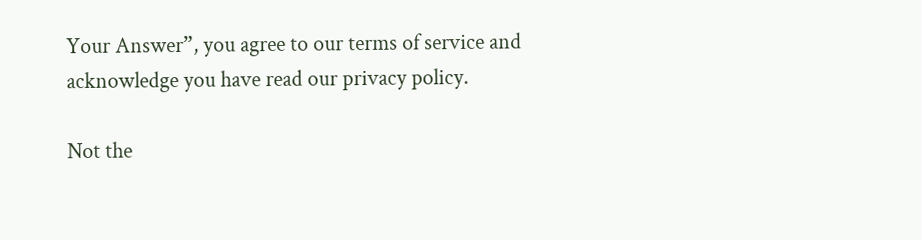Your Answer”, you agree to our terms of service and acknowledge you have read our privacy policy.

Not the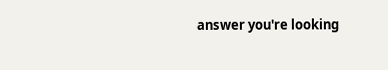answer you're looking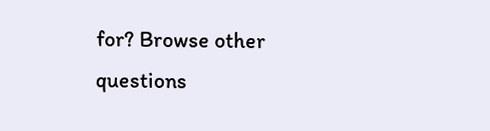for? Browse other questions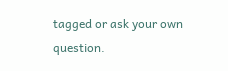tagged or ask your own question.